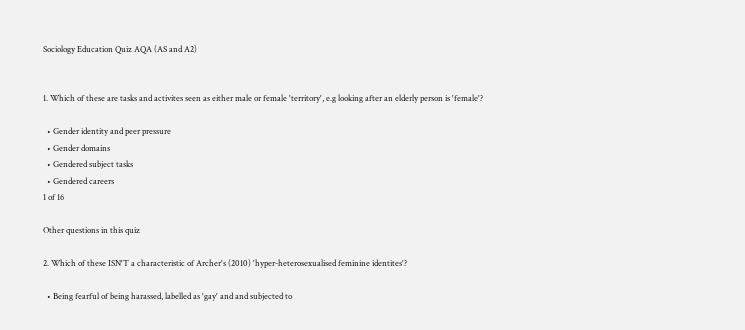Sociology Education Quiz AQA (AS and A2)


1. Which of these are tasks and activites seen as either male or female 'territory', e.g looking after an elderly person is 'female'?

  • Gender identity and peer pressure
  • Gender domains
  • Gendered subject tasks
  • Gendered careers
1 of 16

Other questions in this quiz

2. Which of these ISN'T a characteristic of Archer's (2010) 'hyper-heterosexualised feminine identites'?

  • Being fearful of being harassed, labelled as 'gay' and and subjected to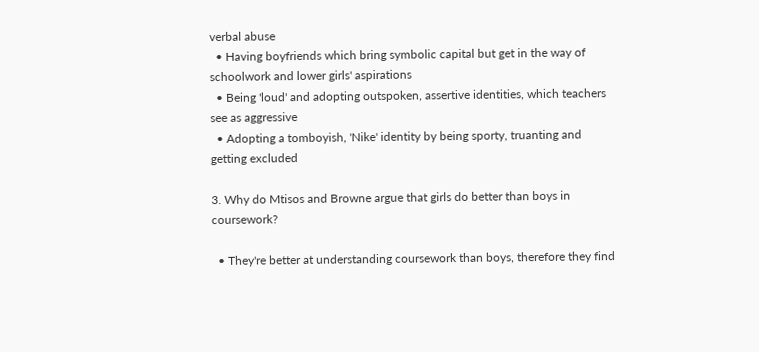verbal abuse
  • Having boyfriends which bring symbolic capital but get in the way of schoolwork and lower girls' aspirations
  • Being 'loud' and adopting outspoken, assertive identities, which teachers see as aggressive
  • Adopting a tomboyish, 'Nike' identity by being sporty, truanting and getting excluded

3. Why do Mtisos and Browne argue that girls do better than boys in coursework?

  • They're better at understanding coursework than boys, therefore they find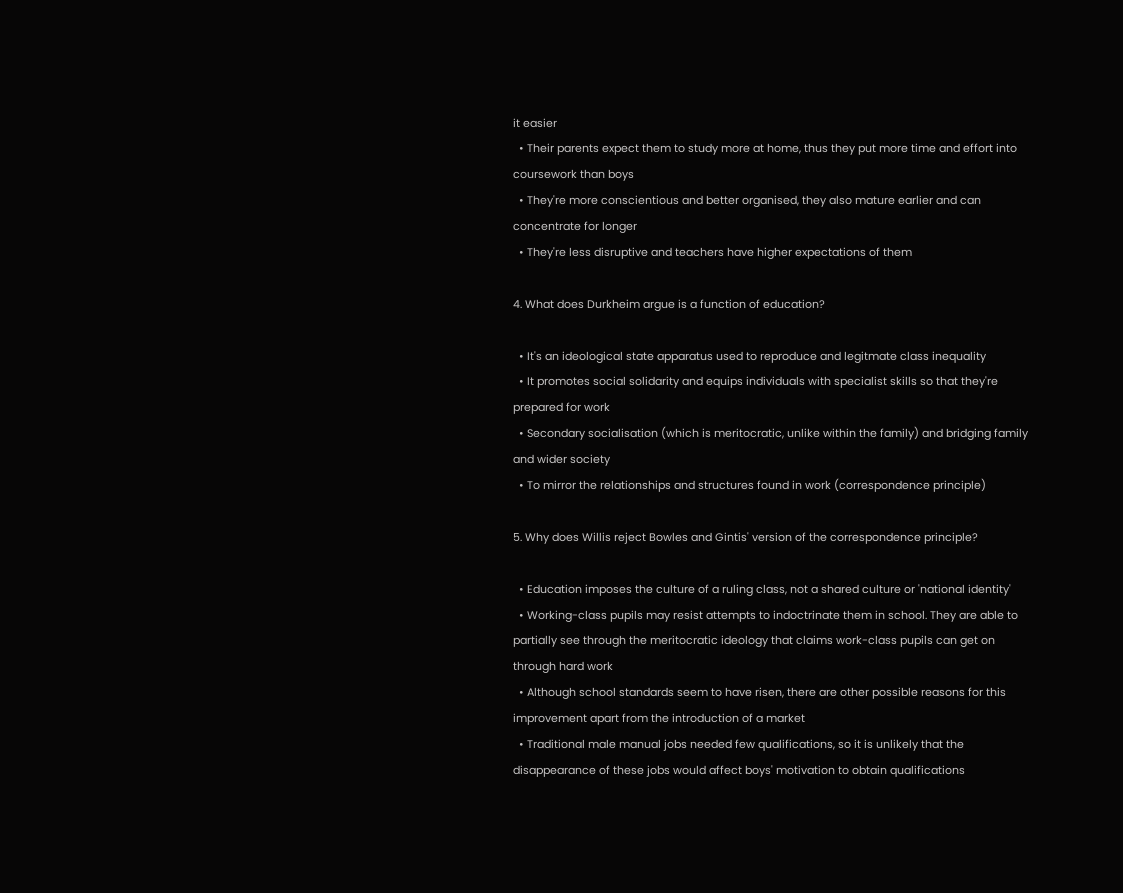it easier
  • Their parents expect them to study more at home, thus they put more time and effort into coursework than boys
  • They're more conscientious and better organised, they also mature earlier and can concentrate for longer
  • They're less disruptive and teachers have higher expectations of them

4. What does Durkheim argue is a function of education?

  • It's an ideological state apparatus used to reproduce and legitmate class inequality
  • It promotes social solidarity and equips individuals with specialist skills so that they're prepared for work
  • Secondary socialisation (which is meritocratic, unlike within the family) and bridging family and wider society
  • To mirror the relationships and structures found in work (correspondence principle)

5. Why does Willis reject Bowles and Gintis' version of the correspondence principle?

  • Education imposes the culture of a ruling class, not a shared culture or 'national identity'
  • Working-class pupils may resist attempts to indoctrinate them in school. They are able to partially see through the meritocratic ideology that claims work-class pupils can get on through hard work
  • Although school standards seem to have risen, there are other possible reasons for this improvement apart from the introduction of a market
  • Traditional male manual jobs needed few qualifications, so it is unlikely that the disappearance of these jobs would affect boys' motivation to obtain qualifications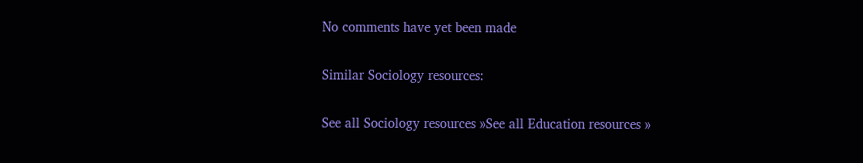No comments have yet been made

Similar Sociology resources:

See all Sociology resources »See all Education resources »